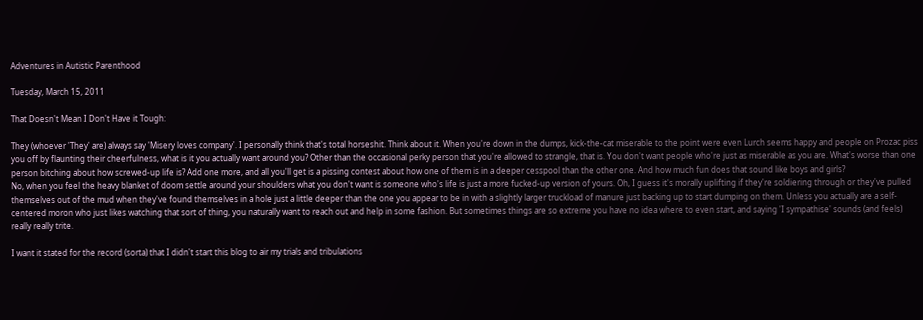Adventures in Autistic Parenthood

Tuesday, March 15, 2011

That Doesn't Mean I Don't Have it Tough:

They (whoever 'They' are) always say 'Misery loves company'. I personally think that's total horseshit. Think about it. When you're down in the dumps, kick-the-cat miserable to the point were even Lurch seems happy and people on Prozac piss you off by flaunting their cheerfulness, what is it you actually want around you? Other than the occasional perky person that you're allowed to strangle, that is. You don't want people who're just as miserable as you are. What's worse than one person bitching about how screwed-up life is? Add one more, and all you'll get is a pissing contest about how one of them is in a deeper cesspool than the other one. And how much fun does that sound like boys and girls?
No, when you feel the heavy blanket of doom settle around your shoulders what you don't want is someone who's life is just a more fucked-up version of yours. Oh, I guess it's morally uplifting if they're soldiering through or they've pulled themselves out of the mud when they've found themselves in a hole just a little deeper than the one you appear to be in with a slightly larger truckload of manure just backing up to start dumping on them. Unless you actually are a self-centered moron who just likes watching that sort of thing, you naturally want to reach out and help in some fashion. But sometimes things are so extreme you have no idea where to even start, and saying 'I sympathise' sounds (and feels) really really trite.

I want it stated for the record (sorta) that I didn't start this blog to air my trials and tribulations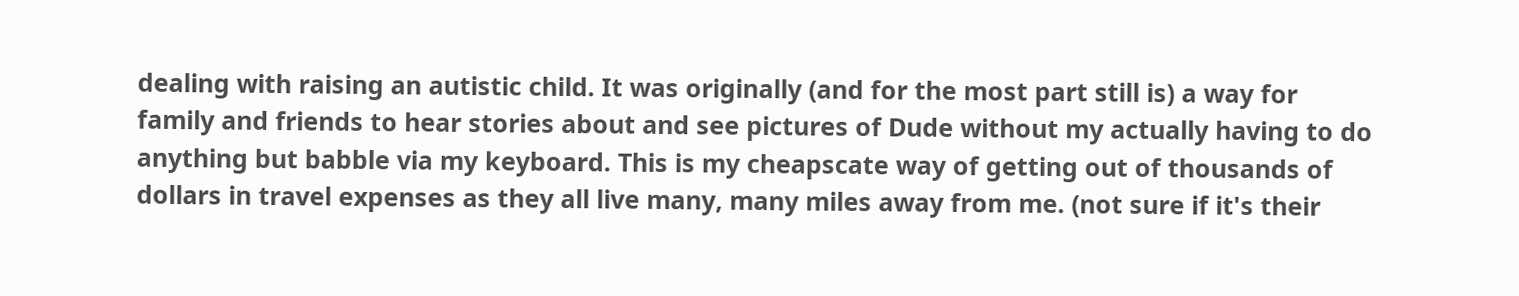dealing with raising an autistic child. It was originally (and for the most part still is) a way for family and friends to hear stories about and see pictures of Dude without my actually having to do anything but babble via my keyboard. This is my cheapscate way of getting out of thousands of dollars in travel expenses as they all live many, many miles away from me. (not sure if it's their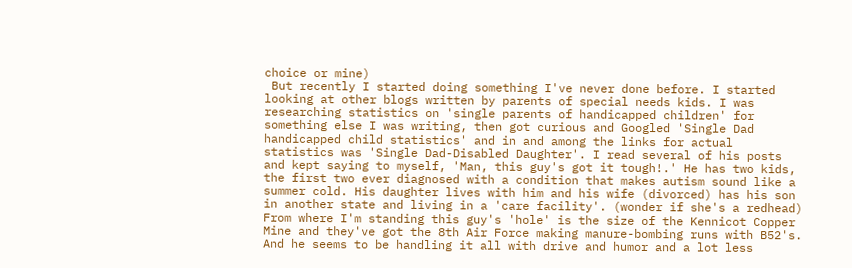choice or mine)
 But recently I started doing something I've never done before. I started looking at other blogs written by parents of special needs kids. I was researching statistics on 'single parents of handicapped children' for something else I was writing, then got curious and Googled 'Single Dad handicapped child statistics' and in and among the links for actual statistics was 'Single Dad-Disabled Daughter'. I read several of his posts and kept saying to myself, 'Man, this guy's got it tough!.' He has two kids, the first two ever diagnosed with a condition that makes autism sound like a summer cold. His daughter lives with him and his wife (divorced) has his son in another state and living in a 'care facility'. (wonder if she's a redhead)  From where I'm standing this guy's 'hole' is the size of the Kennicot Copper Mine and they've got the 8th Air Force making manure-bombing runs with B52's. And he seems to be handling it all with drive and humor and a lot less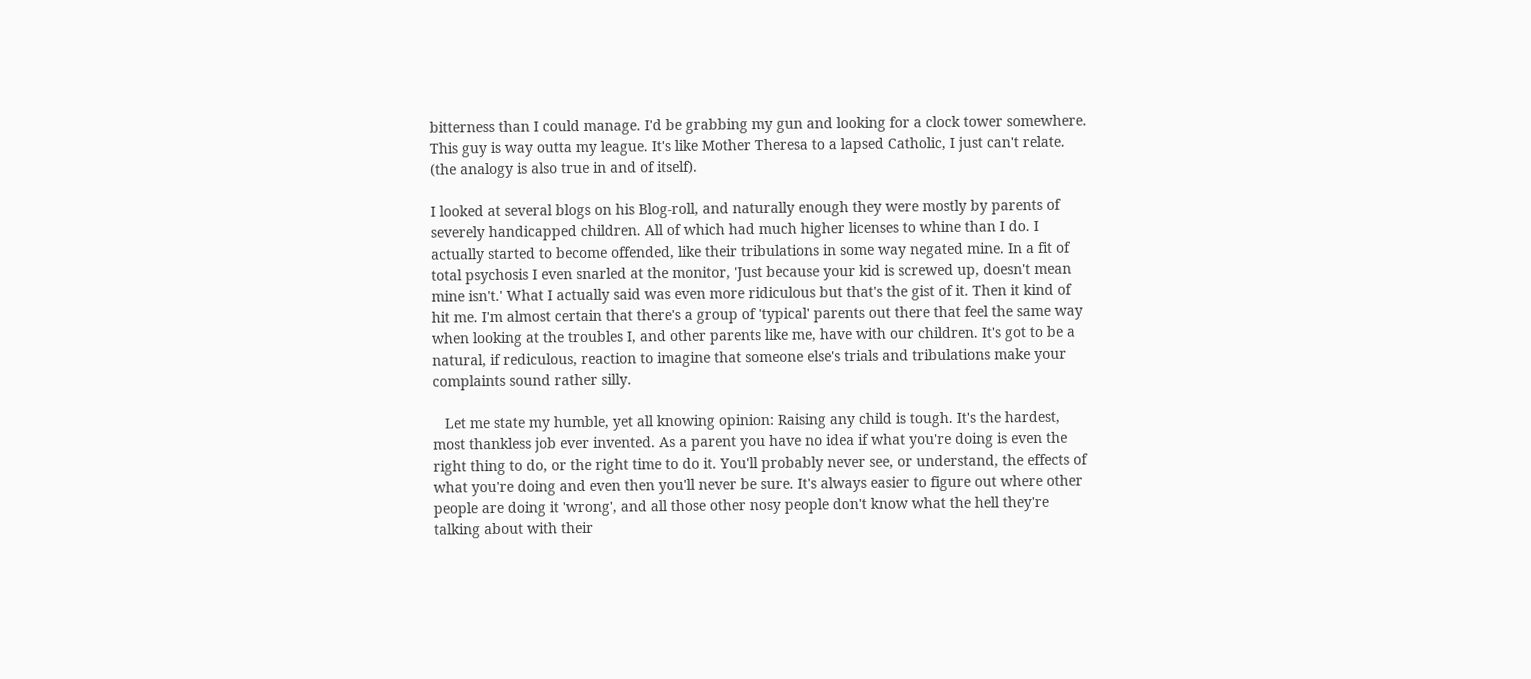bitterness than I could manage. I'd be grabbing my gun and looking for a clock tower somewhere. This guy is way outta my league. It's like Mother Theresa to a lapsed Catholic, I just can't relate. (the analogy is also true in and of itself).

I looked at several blogs on his Blog-roll, and naturally enough they were mostly by parents of severely handicapped children. All of which had much higher licenses to whine than I do. I actually started to become offended, like their tribulations in some way negated mine. In a fit of total psychosis I even snarled at the monitor, 'Just because your kid is screwed up, doesn't mean mine isn't.' What I actually said was even more ridiculous but that's the gist of it. Then it kind of hit me. I'm almost certain that there's a group of 'typical' parents out there that feel the same way when looking at the troubles I, and other parents like me, have with our children. It's got to be a natural, if rediculous, reaction to imagine that someone else's trials and tribulations make your complaints sound rather silly.

   Let me state my humble, yet all knowing opinion: Raising any child is tough. It's the hardest, most thankless job ever invented. As a parent you have no idea if what you're doing is even the right thing to do, or the right time to do it. You'll probably never see, or understand, the effects of what you're doing and even then you'll never be sure. It's always easier to figure out where other people are doing it 'wrong', and all those other nosy people don't know what the hell they're talking about with their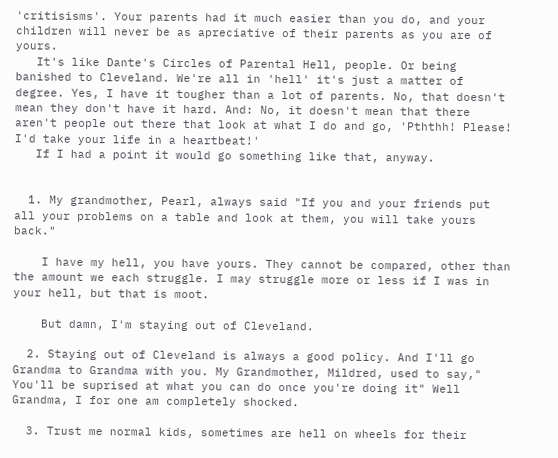'critisisms'. Your parents had it much easier than you do, and your children will never be as apreciative of their parents as you are of yours.
   It's like Dante's Circles of Parental Hell, people. Or being banished to Cleveland. We're all in 'hell' it's just a matter of degree. Yes, I have it tougher than a lot of parents. No, that doesn't mean they don't have it hard. And: No, it doesn't mean that there aren't people out there that look at what I do and go, 'Pththh! Please! I'd take your life in a heartbeat!'
   If I had a point it would go something like that, anyway.


  1. My grandmother, Pearl, always said "If you and your friends put all your problems on a table and look at them, you will take yours back."

    I have my hell, you have yours. They cannot be compared, other than the amount we each struggle. I may struggle more or less if I was in your hell, but that is moot.

    But damn, I'm staying out of Cleveland.

  2. Staying out of Cleveland is always a good policy. And I'll go Grandma to Grandma with you. My Grandmother, Mildred, used to say," You'll be suprised at what you can do once you're doing it" Well Grandma, I for one am completely shocked.

  3. Trust me normal kids, sometimes are hell on wheels for their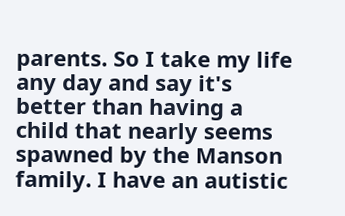parents. So I take my life any day and say it's better than having a child that nearly seems spawned by the Manson family. I have an autistic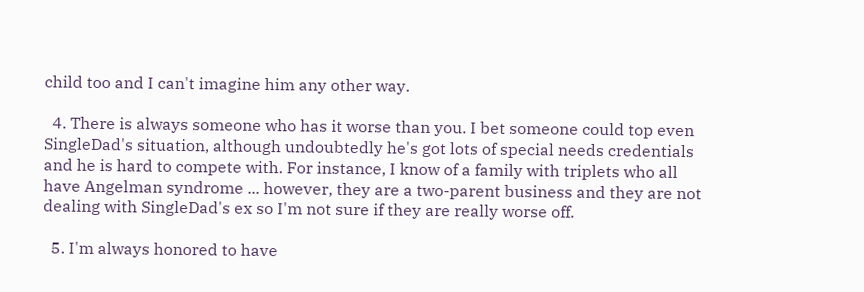child too and I can't imagine him any other way.

  4. There is always someone who has it worse than you. I bet someone could top even SingleDad's situation, although undoubtedly he's got lots of special needs credentials and he is hard to compete with. For instance, I know of a family with triplets who all have Angelman syndrome ... however, they are a two-parent business and they are not dealing with SingleDad's ex so I'm not sure if they are really worse off.

  5. I'm always honored to have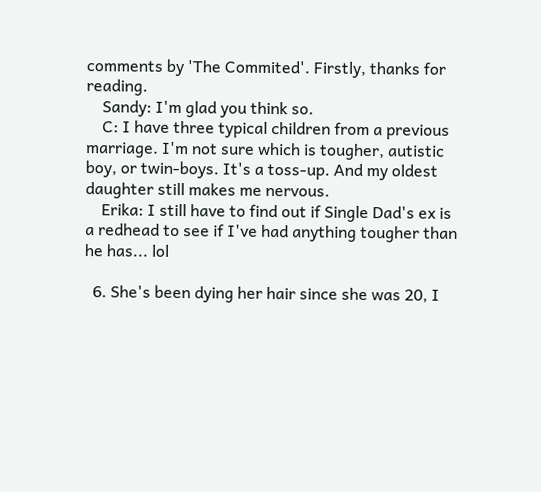comments by 'The Commited'. Firstly, thanks for reading.
    Sandy: I'm glad you think so.
    C: I have three typical children from a previous marriage. I'm not sure which is tougher, autistic boy, or twin-boys. It's a toss-up. And my oldest daughter still makes me nervous.
    Erika: I still have to find out if Single Dad's ex is a redhead to see if I've had anything tougher than he has... lol

  6. She's been dying her hair since she was 20, I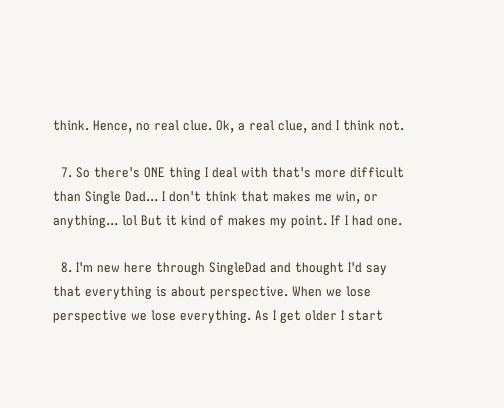think. Hence, no real clue. Ok, a real clue, and I think not.

  7. So there's ONE thing I deal with that's more difficult than Single Dad... I don't think that makes me win, or anything... lol But it kind of makes my point. If I had one.

  8. I'm new here through SingleDad and thought I'd say that everything is about perspective. When we lose perspective we lose everything. As I get older I start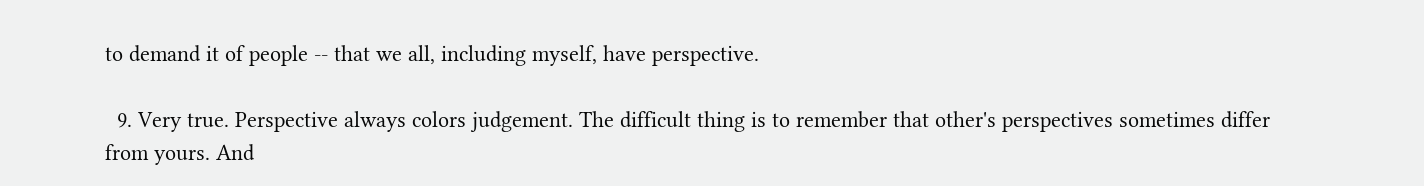to demand it of people -- that we all, including myself, have perspective.

  9. Very true. Perspective always colors judgement. The difficult thing is to remember that other's perspectives sometimes differ from yours. And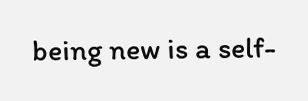being new is a self-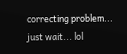correcting problem... just wait... lol